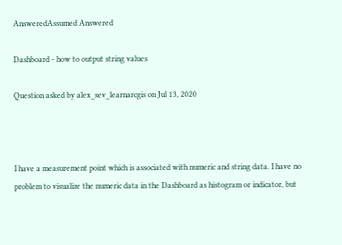AnsweredAssumed Answered

Dashboard - how to output string values

Question asked by alex_sev_learnarcgis on Jul 13, 2020



I have a measurement point which is associated with numeric and string data. I have no problem to visualize the numeric data in the Dashboard as histogram or indicator, but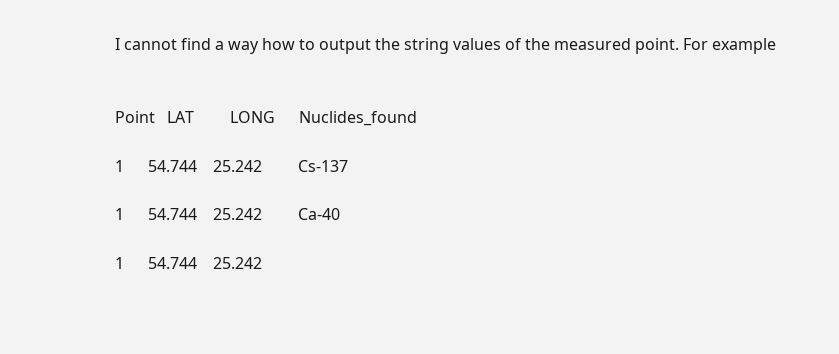I cannot find a way how to output the string values of the measured point. For example


Point   LAT         LONG      Nuclides_found

1      54.744    25.242         Cs-137

1      54.744    25.242         Ca-40

1      54.744    25.242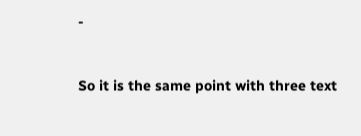-



So it is the same point with three text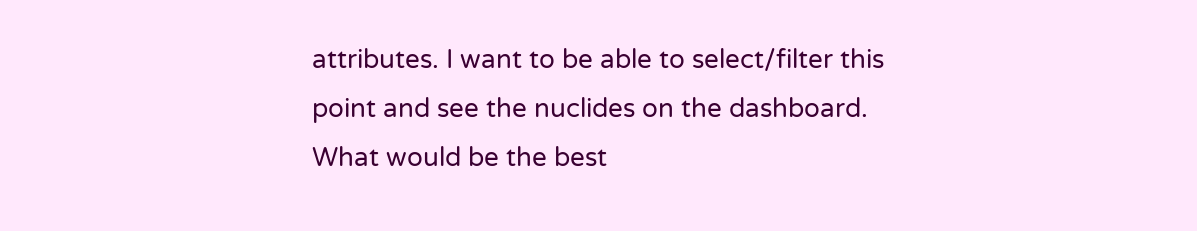attributes. I want to be able to select/filter this point and see the nuclides on the dashboard. What would be the best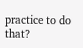practice to do that?